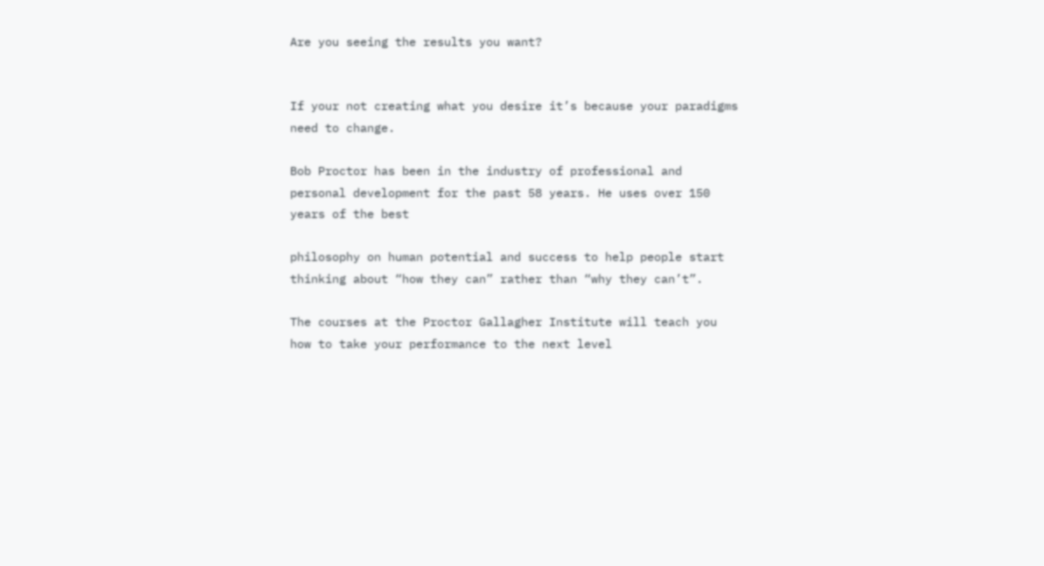Are you seeing the results you want?


If your not creating what you desire it’s because your paradigms need to change.

Bob Proctor has been in the industry of professional and personal development for the past 58 years. He uses over 150 years of the best

philosophy on human potential and success to help people start thinking about “how they can” rather than “why they can’t”.

The courses at the Proctor Gallagher Institute will teach you how to take your performance to the next level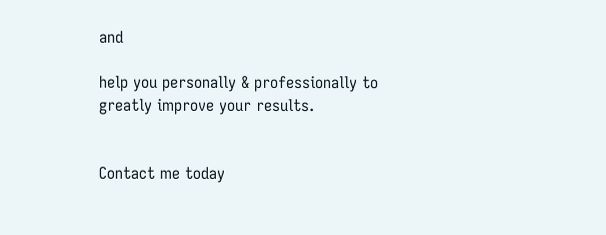and

help you personally & professionally to greatly improve your results.


Contact me today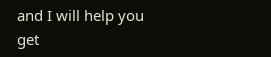and I will help you get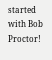started with Bob Proctor!